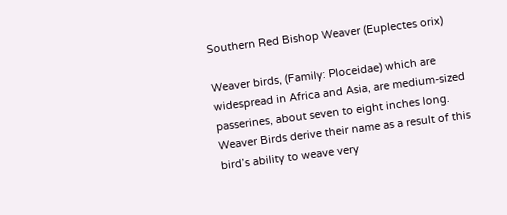Southern Red Bishop Weaver (Euplectes orix)

Weaver birds, (Family: Ploceidae) which are widespread in Africa and Asia, are medium-sized passerines, about seven to eight inches long. Weaver Birds derive their name as a result of this bird’s ability to weave very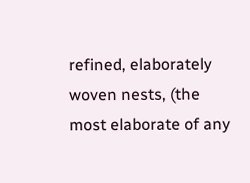refined, elaborately woven nests, (the most elaborate of any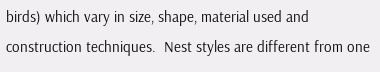birds) which vary in size, shape, material used and construction techniques.  Nest styles are different from one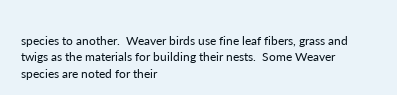species to another.  Weaver birds use fine leaf fibers, grass and twigs as the materials for building their nests.  Some Weaver species are noted for their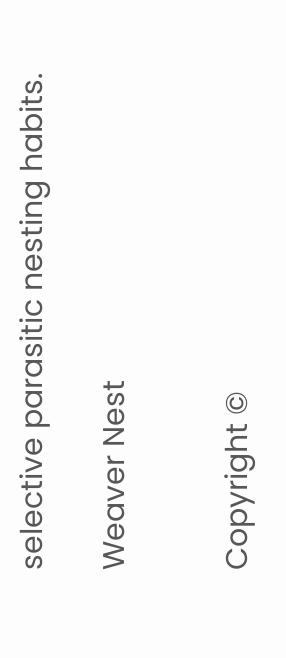selective parasitic nesting habits.

Weaver Nest


Copyright ©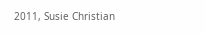2011, Susie Christian